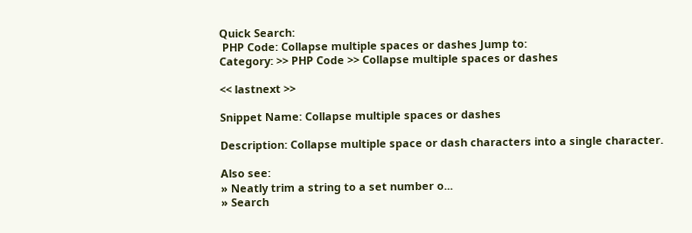Quick Search:
 PHP Code: Collapse multiple spaces or dashes Jump to:
Category: >> PHP Code >> Collapse multiple spaces or dashes

<< lastnext >>

Snippet Name: Collapse multiple spaces or dashes

Description: Collapse multiple space or dash characters into a single character.

Also see:
» Neatly trim a string to a set number o...
» Search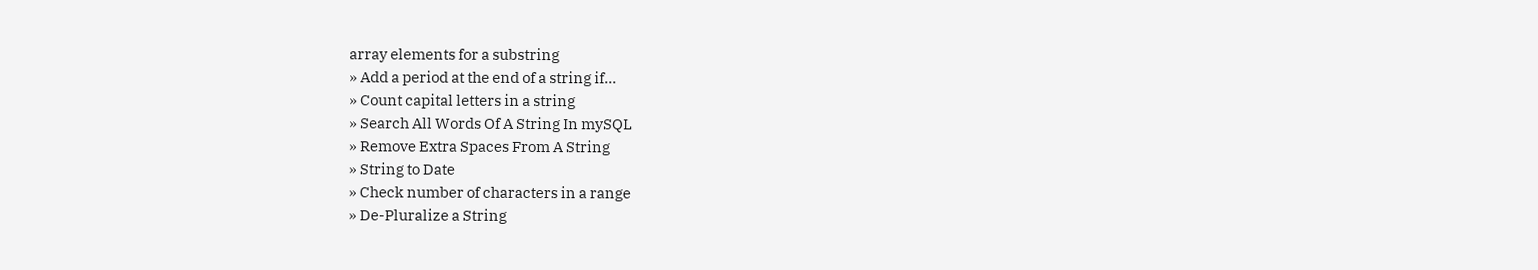array elements for a substring
» Add a period at the end of a string if...
» Count capital letters in a string
» Search All Words Of A String In mySQL
» Remove Extra Spaces From A String
» String to Date
» Check number of characters in a range
» De-Pluralize a String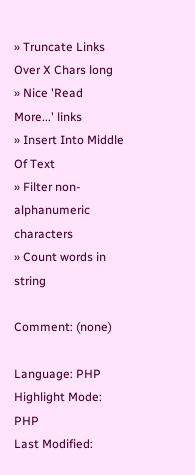» Truncate Links Over X Chars long
» Nice 'Read More...' links
» Insert Into Middle Of Text
» Filter non-alphanumeric characters
» Count words in string

Comment: (none)

Language: PHP
Highlight Mode: PHP
Last Modified: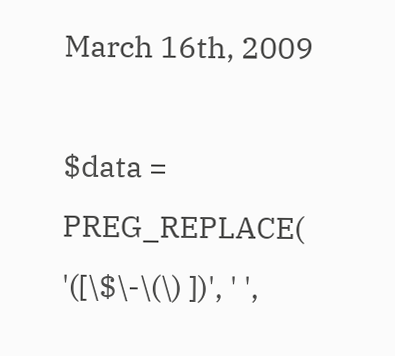March 16th, 2009

$data = PREG_REPLACE( '([\$\-\(\) ])', ' ',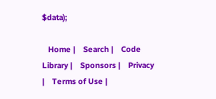$data);

   Home |    Search |    Code Library |    Sponsors |    Privacy |    Terms of Use |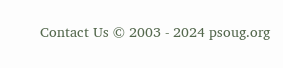Contact Us © 2003 - 2024 psoug.org